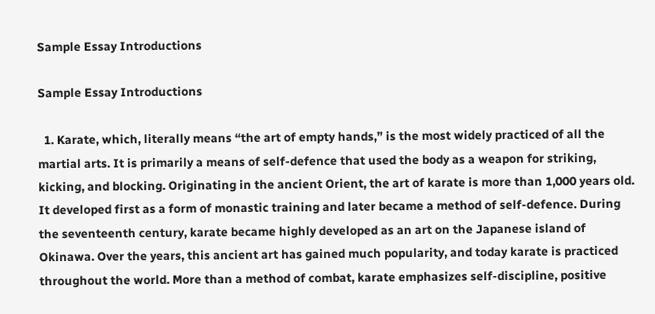Sample Essay Introductions

Sample Essay Introductions

  1. Karate, which, literally means “the art of empty hands,” is the most widely practiced of all the martial arts. It is primarily a means of self-defence that used the body as a weapon for striking, kicking, and blocking. Originating in the ancient Orient, the art of karate is more than 1,000 years old. It developed first as a form of monastic training and later became a method of self-defence. During the seventeenth century, karate became highly developed as an art on the Japanese island of Okinawa. Over the years, this ancient art has gained much popularity, and today karate is practiced throughout the world. More than a method of combat, karate emphasizes self-discipline, positive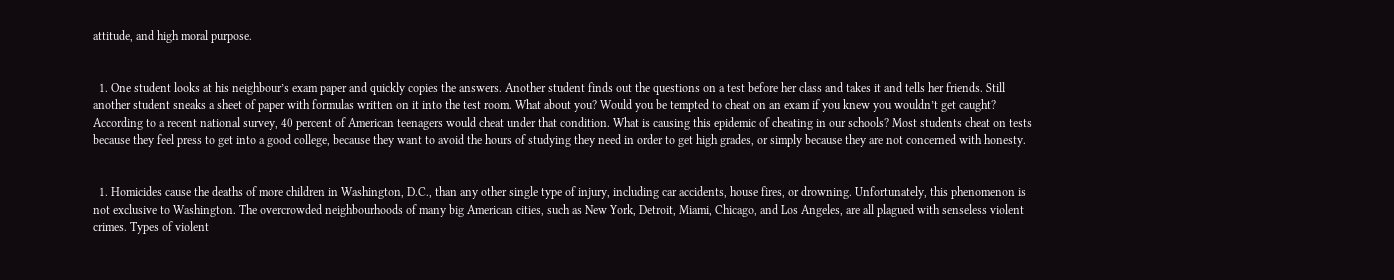attitude, and high moral purpose.


  1. One student looks at his neighbour’s exam paper and quickly copies the answers. Another student finds out the questions on a test before her class and takes it and tells her friends. Still another student sneaks a sheet of paper with formulas written on it into the test room. What about you? Would you be tempted to cheat on an exam if you knew you wouldn’t get caught? According to a recent national survey, 40 percent of American teenagers would cheat under that condition. What is causing this epidemic of cheating in our schools? Most students cheat on tests because they feel press to get into a good college, because they want to avoid the hours of studying they need in order to get high grades, or simply because they are not concerned with honesty.


  1. Homicides cause the deaths of more children in Washington, D.C., than any other single type of injury, including car accidents, house fires, or drowning. Unfortunately, this phenomenon is not exclusive to Washington. The overcrowded neighbourhoods of many big American cities, such as New York, Detroit, Miami, Chicago, and Los Angeles, are all plagued with senseless violent crimes. Types of violent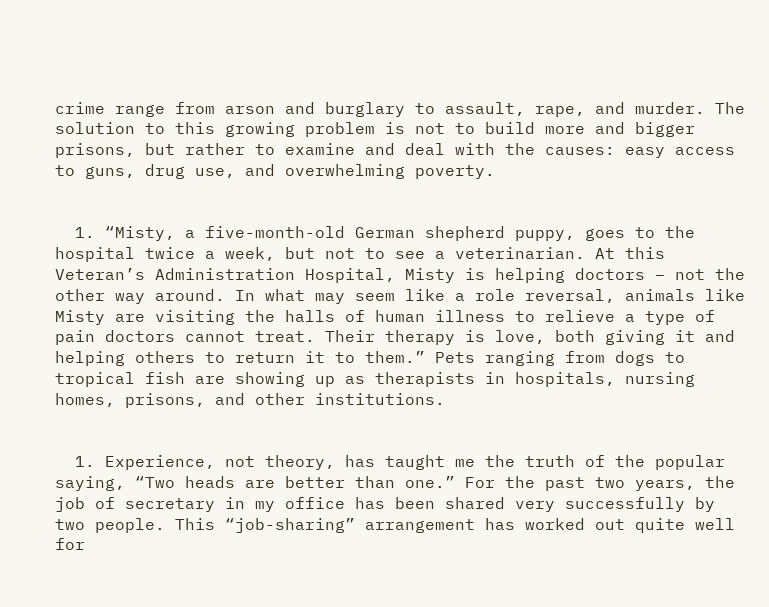crime range from arson and burglary to assault, rape, and murder. The solution to this growing problem is not to build more and bigger prisons, but rather to examine and deal with the causes: easy access to guns, drug use, and overwhelming poverty.


  1. “Misty, a five-month-old German shepherd puppy, goes to the hospital twice a week, but not to see a veterinarian. At this Veteran’s Administration Hospital, Misty is helping doctors – not the other way around. In what may seem like a role reversal, animals like Misty are visiting the halls of human illness to relieve a type of pain doctors cannot treat. Their therapy is love, both giving it and helping others to return it to them.” Pets ranging from dogs to tropical fish are showing up as therapists in hospitals, nursing homes, prisons, and other institutions.


  1. Experience, not theory, has taught me the truth of the popular saying, “Two heads are better than one.” For the past two years, the job of secretary in my office has been shared very successfully by two people. This “job-sharing” arrangement has worked out quite well for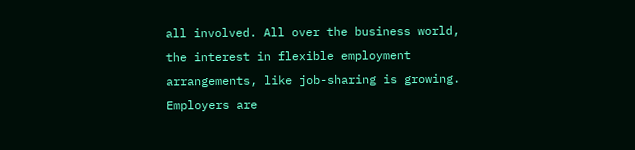all involved. All over the business world, the interest in flexible employment arrangements, like job-sharing is growing. Employers are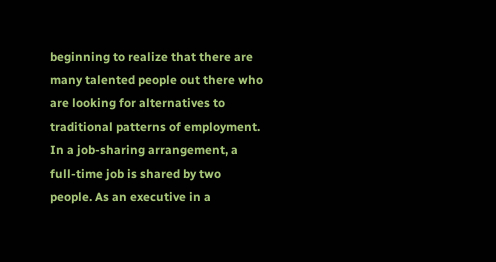beginning to realize that there are many talented people out there who are looking for alternatives to traditional patterns of employment. In a job-sharing arrangement, a full-time job is shared by two people. As an executive in a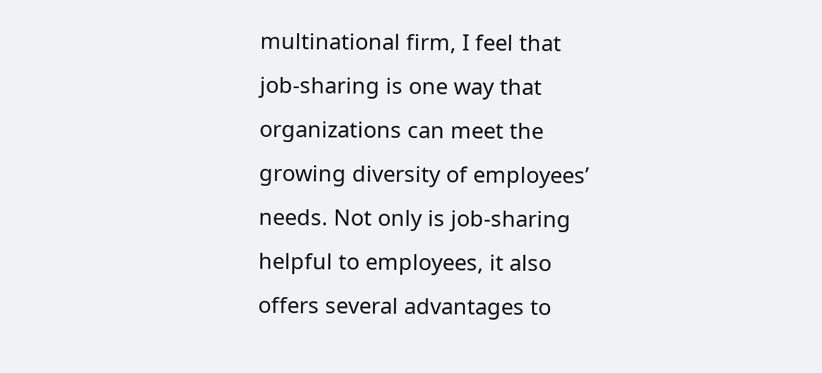multinational firm, I feel that job-sharing is one way that organizations can meet the growing diversity of employees’ needs. Not only is job-sharing helpful to employees, it also offers several advantages to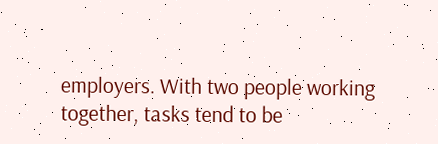employers. With two people working together, tasks tend to be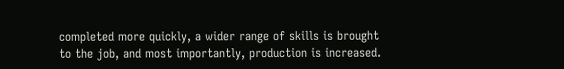completed more quickly, a wider range of skills is brought to the job, and most importantly, production is increased.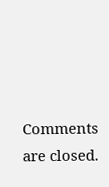Comments are closed.